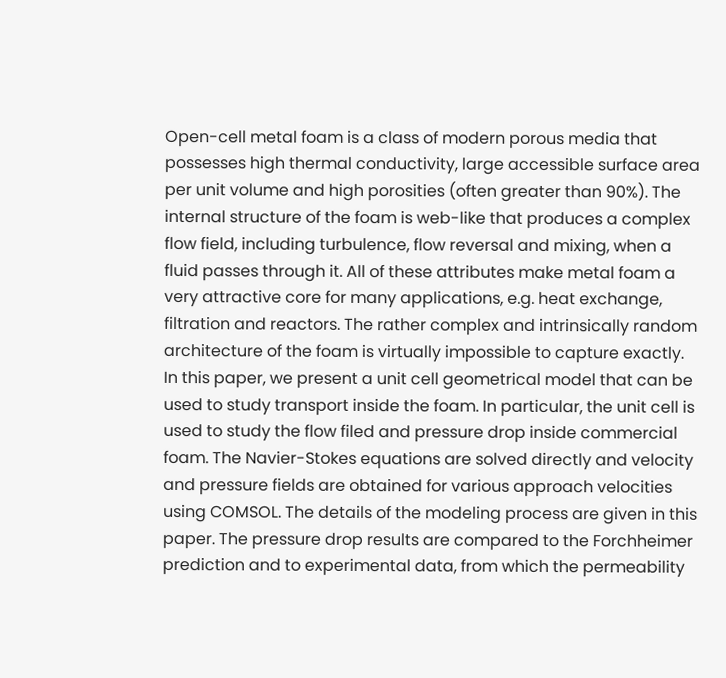Open-cell metal foam is a class of modern porous media that possesses high thermal conductivity, large accessible surface area per unit volume and high porosities (often greater than 90%). The internal structure of the foam is web-like that produces a complex flow field, including turbulence, flow reversal and mixing, when a fluid passes through it. All of these attributes make metal foam a very attractive core for many applications, e.g. heat exchange, filtration and reactors. The rather complex and intrinsically random architecture of the foam is virtually impossible to capture exactly. In this paper, we present a unit cell geometrical model that can be used to study transport inside the foam. In particular, the unit cell is used to study the flow filed and pressure drop inside commercial foam. The Navier-Stokes equations are solved directly and velocity and pressure fields are obtained for various approach velocities using COMSOL. The details of the modeling process are given in this paper. The pressure drop results are compared to the Forchheimer prediction and to experimental data, from which the permeability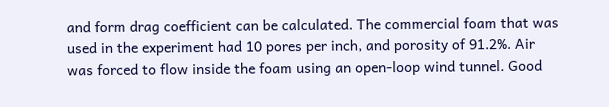and form drag coefficient can be calculated. The commercial foam that was used in the experiment had 10 pores per inch, and porosity of 91.2%. Air was forced to flow inside the foam using an open-loop wind tunnel. Good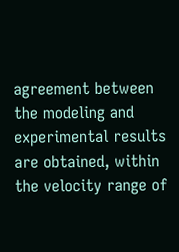agreement between the modeling and experimental results are obtained, within the velocity range of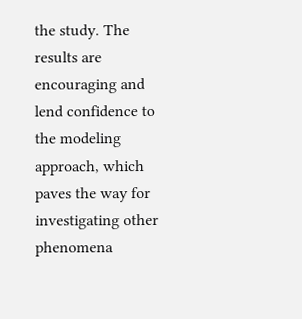the study. The results are encouraging and lend confidence to the modeling approach, which paves the way for investigating other phenomena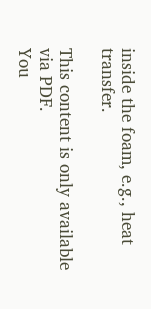inside the foam, e.g., heat transfer.

This content is only available via PDF.
You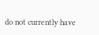do not currently have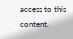access to this content.